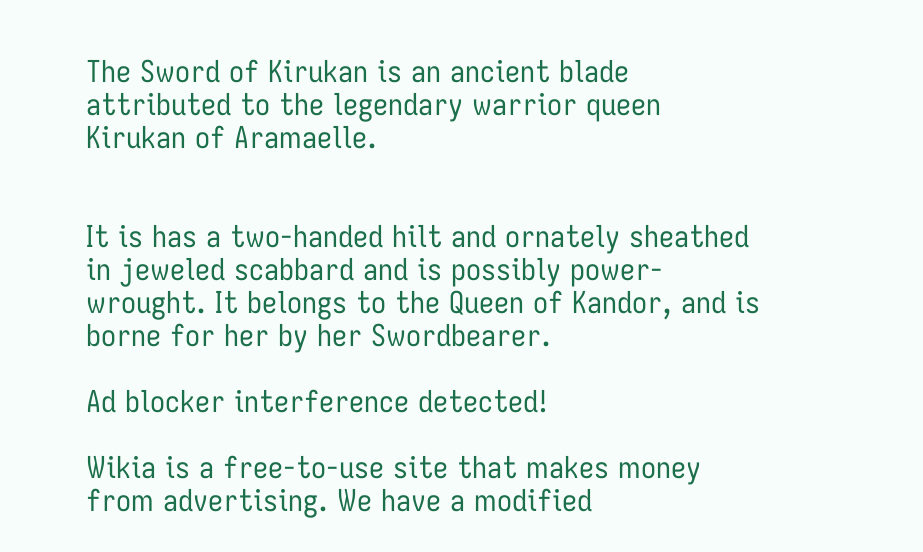The Sword of Kirukan is an ancient blade attributed to the legendary warrior queen Kirukan of Aramaelle.


It is has a two-handed hilt and ornately sheathed in jeweled scabbard and is possibly power-wrought. It belongs to the Queen of Kandor, and is borne for her by her Swordbearer.

Ad blocker interference detected!

Wikia is a free-to-use site that makes money from advertising. We have a modified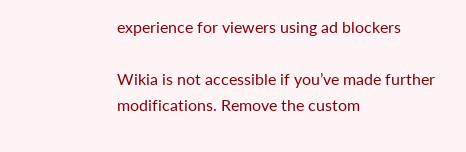experience for viewers using ad blockers

Wikia is not accessible if you’ve made further modifications. Remove the custom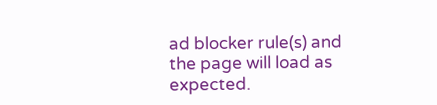ad blocker rule(s) and the page will load as expected.